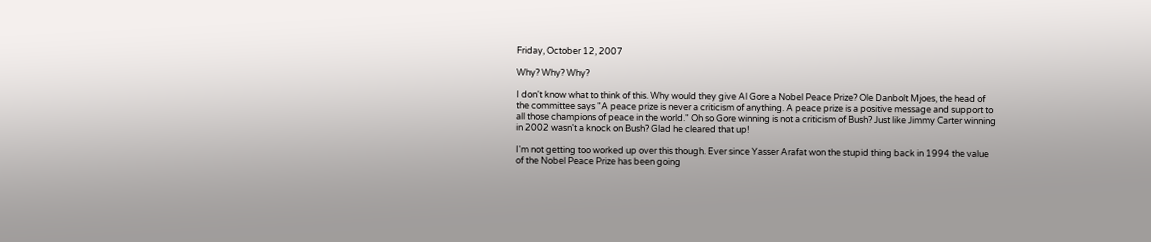Friday, October 12, 2007

Why? Why? Why?

I don't know what to think of this. Why would they give Al Gore a Nobel Peace Prize? Ole Danbolt Mjoes, the head of the committee says "A peace prize is never a criticism of anything. A peace prize is a positive message and support to all those champions of peace in the world." Oh so Gore winning is not a criticism of Bush? Just like Jimmy Carter winning in 2002 wasn't a knock on Bush? Glad he cleared that up!

I'm not getting too worked up over this though. Ever since Yasser Arafat won the stupid thing back in 1994 the value of the Nobel Peace Prize has been going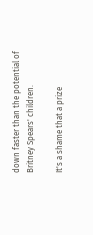down faster than the potential of Britney Spears' children.

It's a shame that a prize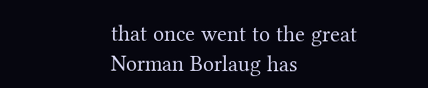that once went to the great Norman Borlaug has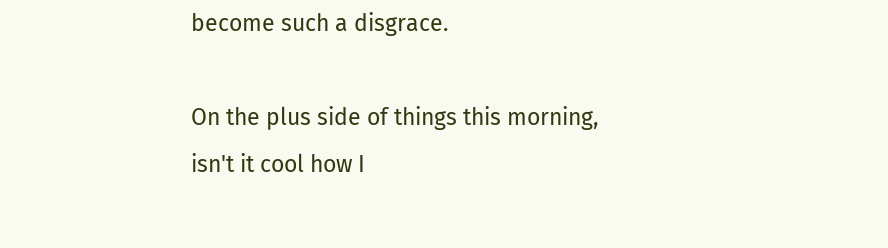become such a disgrace.

On the plus side of things this morning, isn't it cool how I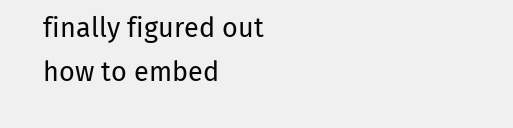finally figured out how to embed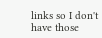links so I don't have those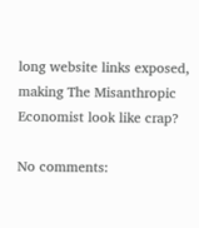long website links exposed, making The Misanthropic Economist look like crap?

No comments: